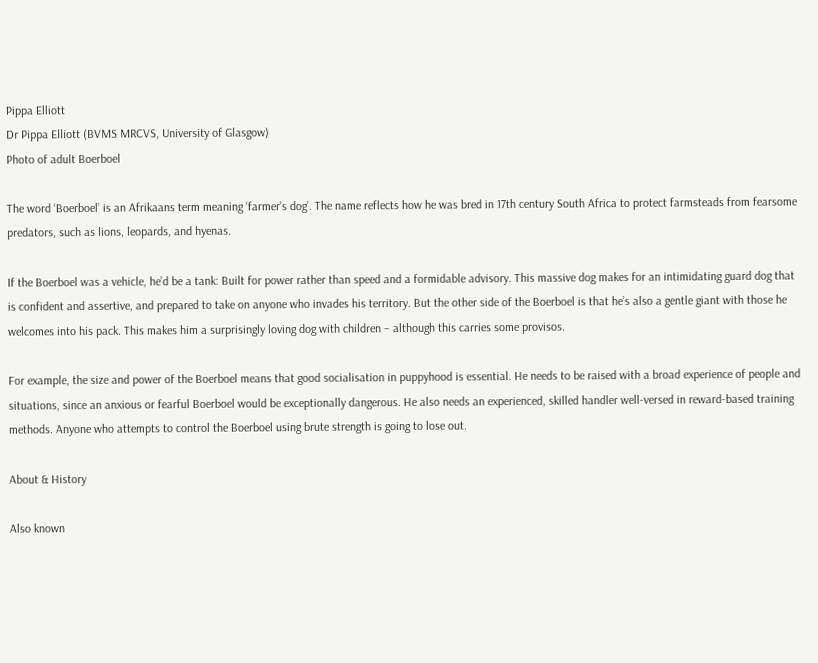Pippa Elliott
Dr Pippa Elliott (BVMS MRCVS, University of Glasgow)
Photo of adult Boerboel

The word ‘Boerboel’ is an Afrikaans term meaning ‘farmer’s dog’. The name reflects how he was bred in 17th century South Africa to protect farmsteads from fearsome predators, such as lions, leopards, and hyenas.

If the Boerboel was a vehicle, he’d be a tank: Built for power rather than speed and a formidable advisory. This massive dog makes for an intimidating guard dog that is confident and assertive, and prepared to take on anyone who invades his territory. But the other side of the Boerboel is that he’s also a gentle giant with those he welcomes into his pack. This makes him a surprisingly loving dog with children – although this carries some provisos.

For example, the size and power of the Boerboel means that good socialisation in puppyhood is essential. He needs to be raised with a broad experience of people and situations, since an anxious or fearful Boerboel would be exceptionally dangerous. He also needs an experienced, skilled handler well-versed in reward-based training methods. Anyone who attempts to control the Boerboel using brute strength is going to lose out.

About & History

Also known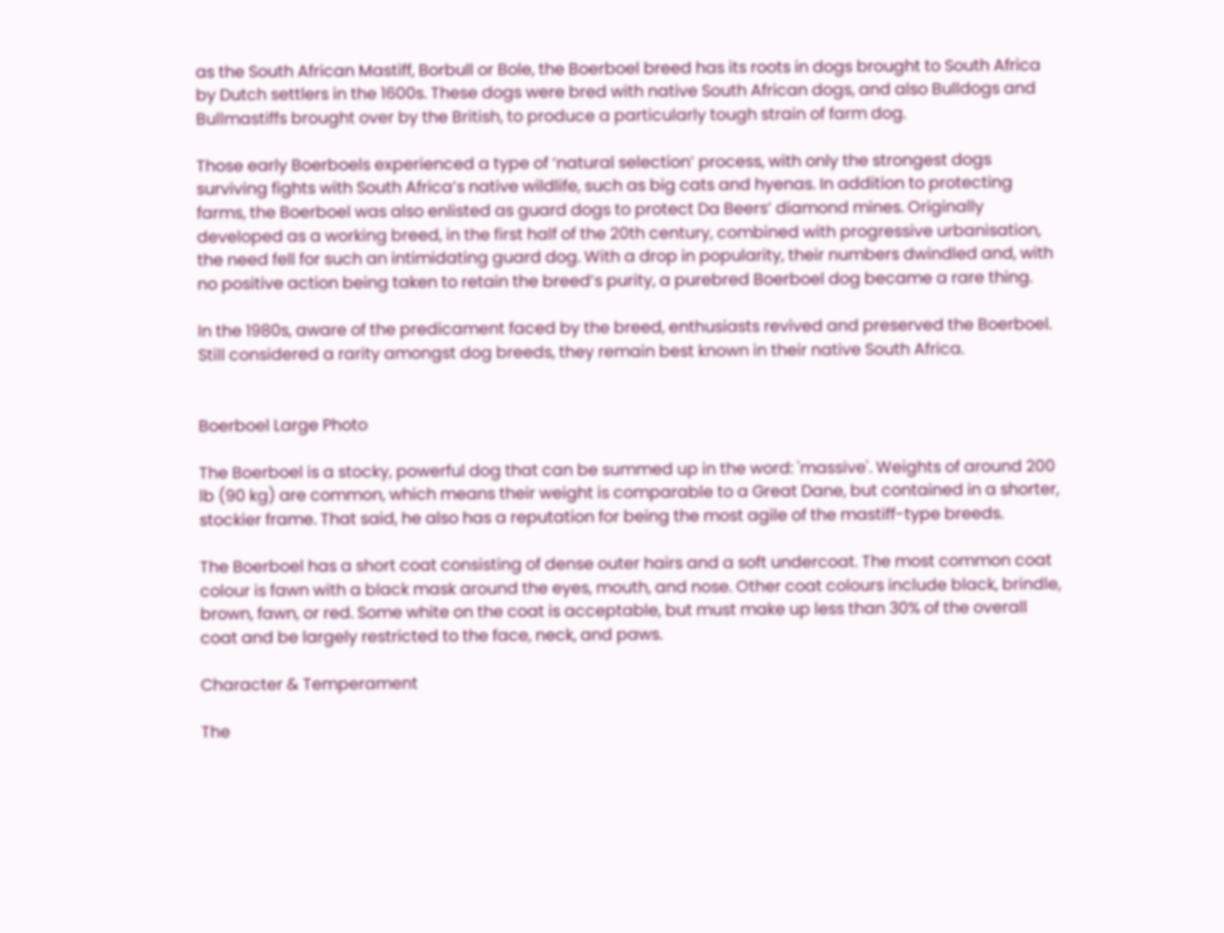as the South African Mastiff, Borbull or Bole, the Boerboel breed has its roots in dogs brought to South Africa by Dutch settlers in the 1600s. These dogs were bred with native South African dogs, and also Bulldogs and Bullmastiffs brought over by the British, to produce a particularly tough strain of farm dog.

Those early Boerboels experienced a type of ‘natural selection’ process, with only the strongest dogs surviving fights with South Africa’s native wildlife, such as big cats and hyenas. In addition to protecting farms, the Boerboel was also enlisted as guard dogs to protect Da Beers’ diamond mines. Originally developed as a working breed, in the first half of the 20th century, combined with progressive urbanisation, the need fell for such an intimidating guard dog. With a drop in popularity, their numbers dwindled and, with no positive action being taken to retain the breed’s purity, a purebred Boerboel dog became a rare thing.

In the 1980s, aware of the predicament faced by the breed, enthusiasts revived and preserved the Boerboel. Still considered a rarity amongst dog breeds, they remain best known in their native South Africa.


Boerboel Large Photo

The Boerboel is a stocky, powerful dog that can be summed up in the word: 'massive'. Weights of around 200 lb (90 kg) are common, which means their weight is comparable to a Great Dane, but contained in a shorter, stockier frame. That said, he also has a reputation for being the most agile of the mastiff-type breeds.

The Boerboel has a short coat consisting of dense outer hairs and a soft undercoat. The most common coat colour is fawn with a black mask around the eyes, mouth, and nose. Other coat colours include black, brindle, brown, fawn, or red. Some white on the coat is acceptable, but must make up less than 30% of the overall coat and be largely restricted to the face, neck, and paws.

Character & Temperament

The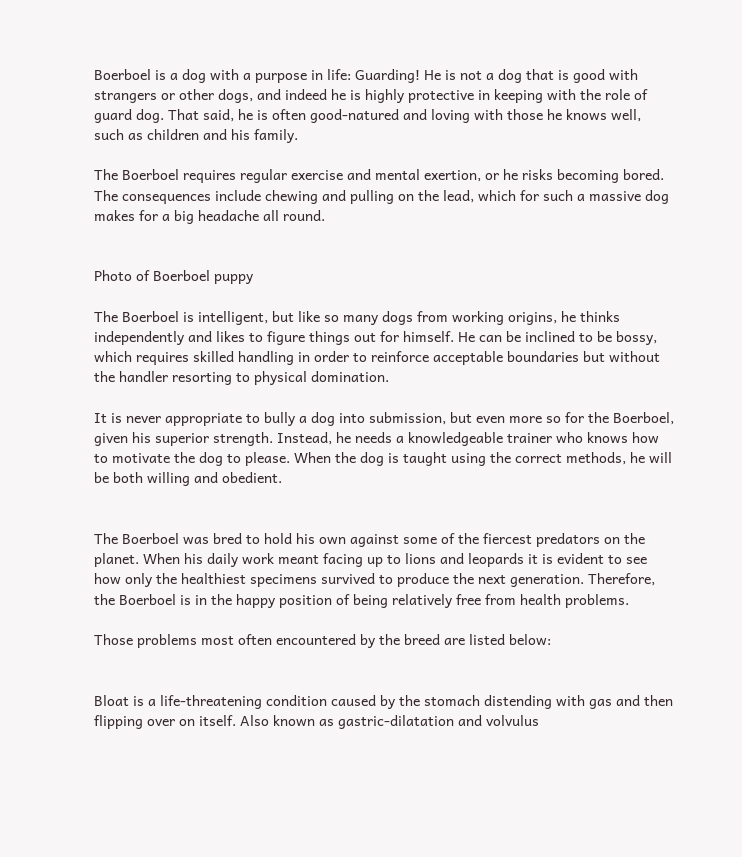Boerboel is a dog with a purpose in life: Guarding! He is not a dog that is good with strangers or other dogs, and indeed he is highly protective in keeping with the role of guard dog. That said, he is often good-natured and loving with those he knows well, such as children and his family.

The Boerboel requires regular exercise and mental exertion, or he risks becoming bored. The consequences include chewing and pulling on the lead, which for such a massive dog makes for a big headache all round.


Photo of Boerboel puppy

The Boerboel is intelligent, but like so many dogs from working origins, he thinks independently and likes to figure things out for himself. He can be inclined to be bossy, which requires skilled handling in order to reinforce acceptable boundaries but without the handler resorting to physical domination.

It is never appropriate to bully a dog into submission, but even more so for the Boerboel, given his superior strength. Instead, he needs a knowledgeable trainer who knows how to motivate the dog to please. When the dog is taught using the correct methods, he will be both willing and obedient.


The Boerboel was bred to hold his own against some of the fiercest predators on the planet. When his daily work meant facing up to lions and leopards it is evident to see how only the healthiest specimens survived to produce the next generation. Therefore, the Boerboel is in the happy position of being relatively free from health problems.

Those problems most often encountered by the breed are listed below:


Bloat is a life-threatening condition caused by the stomach distending with gas and then flipping over on itself. Also known as gastric-dilatation and volvulus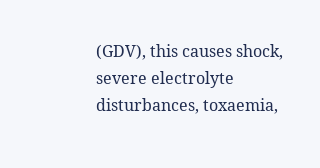(GDV), this causes shock, severe electrolyte disturbances, toxaemia,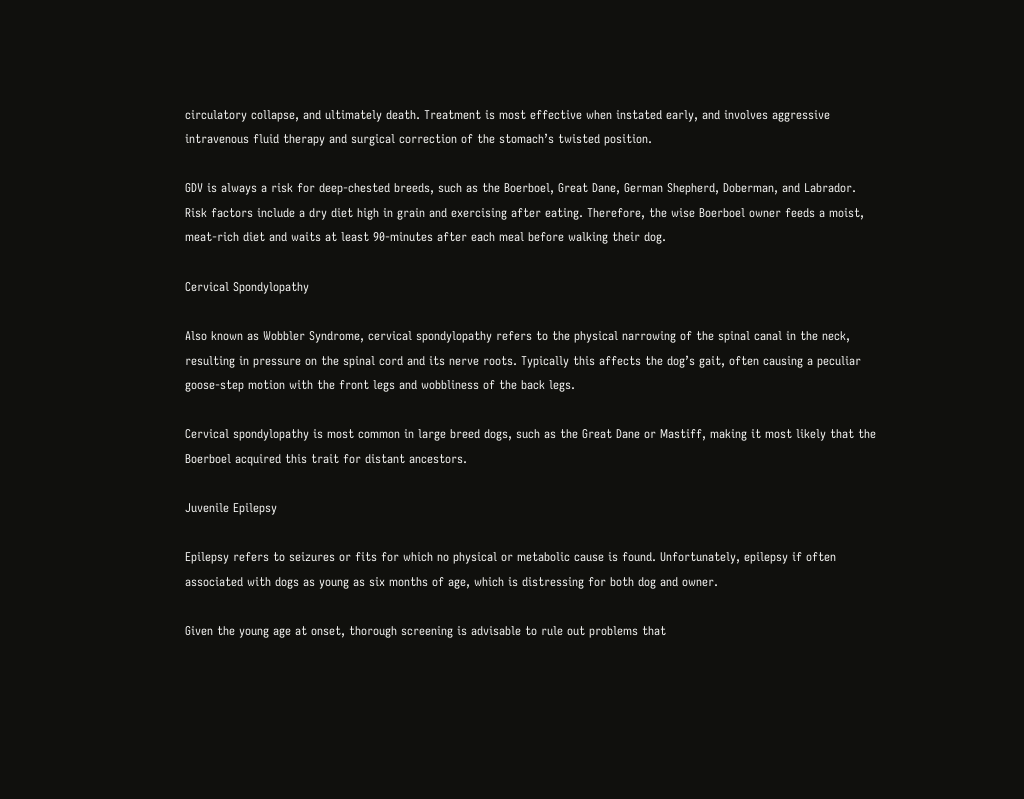circulatory collapse, and ultimately death. Treatment is most effective when instated early, and involves aggressive intravenous fluid therapy and surgical correction of the stomach’s twisted position.

GDV is always a risk for deep-chested breeds, such as the Boerboel, Great Dane, German Shepherd, Doberman, and Labrador. Risk factors include a dry diet high in grain and exercising after eating. Therefore, the wise Boerboel owner feeds a moist, meat-rich diet and waits at least 90-minutes after each meal before walking their dog.

Cervical Spondylopathy

Also known as Wobbler Syndrome, cervical spondylopathy refers to the physical narrowing of the spinal canal in the neck, resulting in pressure on the spinal cord and its nerve roots. Typically this affects the dog’s gait, often causing a peculiar goose-step motion with the front legs and wobbliness of the back legs.

Cervical spondylopathy is most common in large breed dogs, such as the Great Dane or Mastiff, making it most likely that the Boerboel acquired this trait for distant ancestors.

Juvenile Epilepsy

Epilepsy refers to seizures or fits for which no physical or metabolic cause is found. Unfortunately, epilepsy if often associated with dogs as young as six months of age, which is distressing for both dog and owner.

Given the young age at onset, thorough screening is advisable to rule out problems that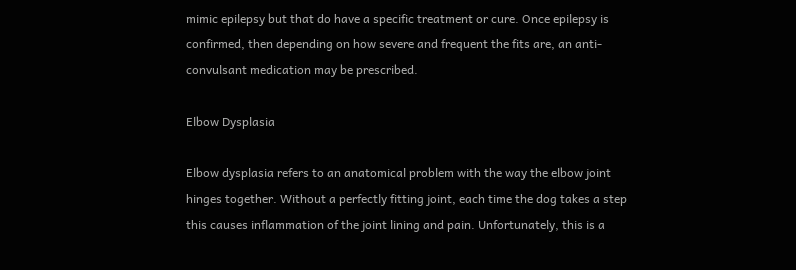mimic epilepsy but that do have a specific treatment or cure. Once epilepsy is confirmed, then depending on how severe and frequent the fits are, an anti-convulsant medication may be prescribed.

Elbow Dysplasia

Elbow dysplasia refers to an anatomical problem with the way the elbow joint hinges together. Without a perfectly fitting joint, each time the dog takes a step this causes inflammation of the joint lining and pain. Unfortunately, this is a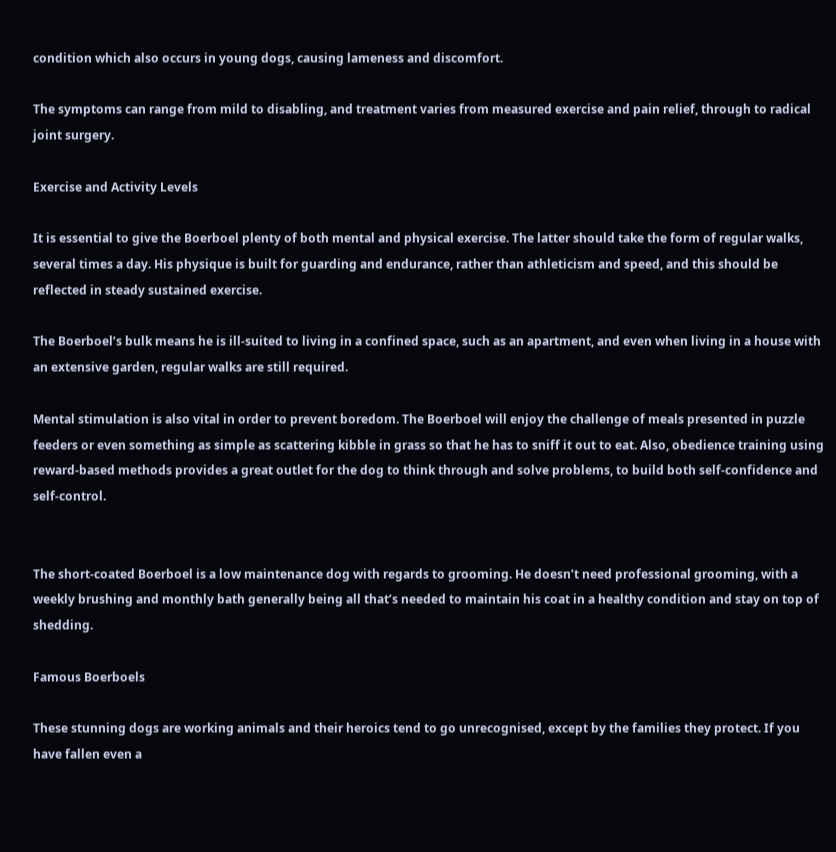condition which also occurs in young dogs, causing lameness and discomfort.

The symptoms can range from mild to disabling, and treatment varies from measured exercise and pain relief, through to radical joint surgery.

Exercise and Activity Levels

It is essential to give the Boerboel plenty of both mental and physical exercise. The latter should take the form of regular walks, several times a day. His physique is built for guarding and endurance, rather than athleticism and speed, and this should be reflected in steady sustained exercise.

The Boerboel’s bulk means he is ill-suited to living in a confined space, such as an apartment, and even when living in a house with an extensive garden, regular walks are still required.

Mental stimulation is also vital in order to prevent boredom. The Boerboel will enjoy the challenge of meals presented in puzzle feeders or even something as simple as scattering kibble in grass so that he has to sniff it out to eat. Also, obedience training using reward-based methods provides a great outlet for the dog to think through and solve problems, to build both self-confidence and self-control.


The short-coated Boerboel is a low maintenance dog with regards to grooming. He doesn’t need professional grooming, with a weekly brushing and monthly bath generally being all that’s needed to maintain his coat in a healthy condition and stay on top of shedding.

Famous Boerboels

These stunning dogs are working animals and their heroics tend to go unrecognised, except by the families they protect. If you have fallen even a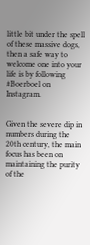little bit under the spell of these massive dogs, then a safe way to welcome one into your life is by following #Boerboel on Instagram.


Given the severe dip in numbers during the 20th century, the main focus has been on maintaining the purity of the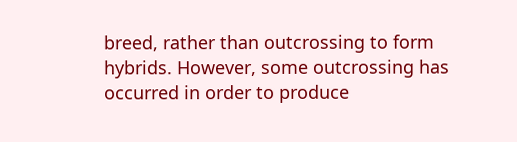breed, rather than outcrossing to form hybrids. However, some outcrossing has occurred in order to produce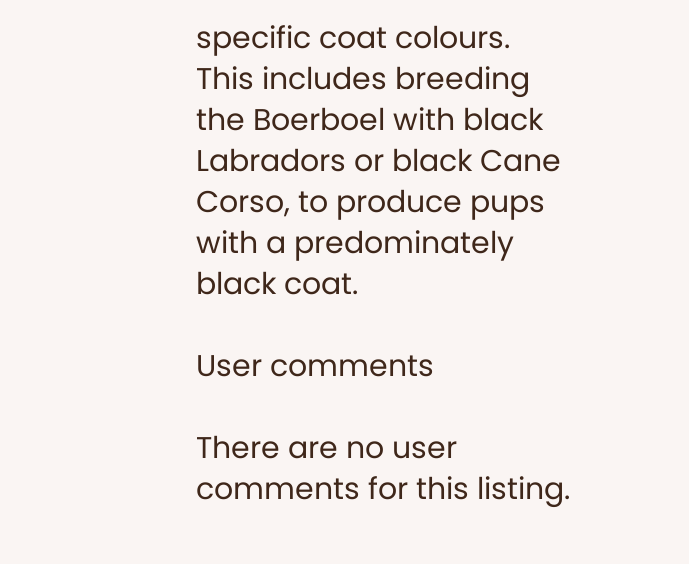specific coat colours. This includes breeding the Boerboel with black Labradors or black Cane Corso, to produce pups with a predominately black coat.

User comments

There are no user comments for this listing.